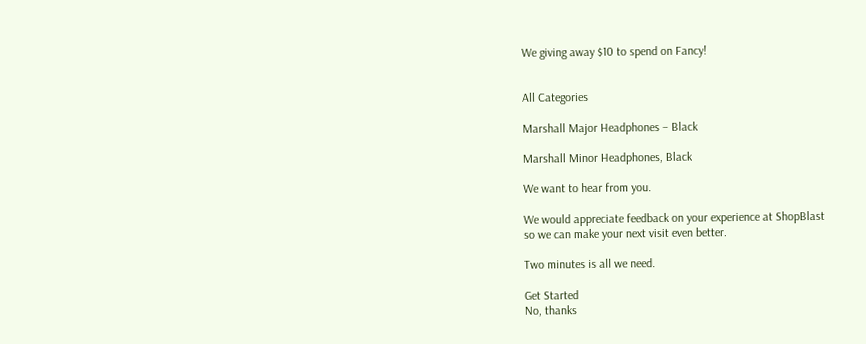We giving away $10 to spend on Fancy!


All Categories

Marshall Major Headphones – Black

Marshall Minor Headphones, Black

We want to hear from you.

We would appreciate feedback on your experience at ShopBlast
so we can make your next visit even better.

Two minutes is all we need.

Get Started
No, thanks